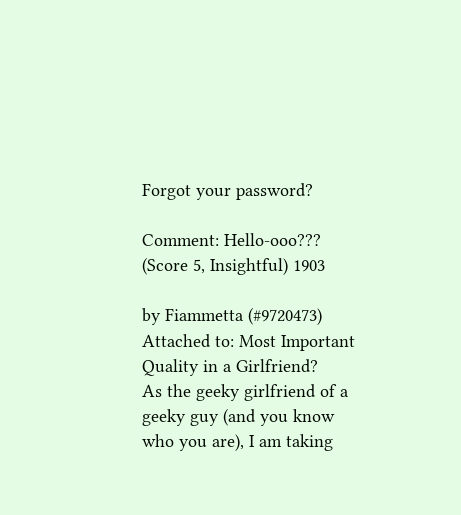Forgot your password?

Comment: Hello-ooo??? (Score 5, Insightful) 1903

by Fiammetta (#9720473) Attached to: Most Important Quality in a Girlfriend?
As the geeky girlfriend of a geeky guy (and you know who you are), I am taking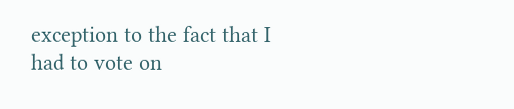exception to the fact that I had to vote on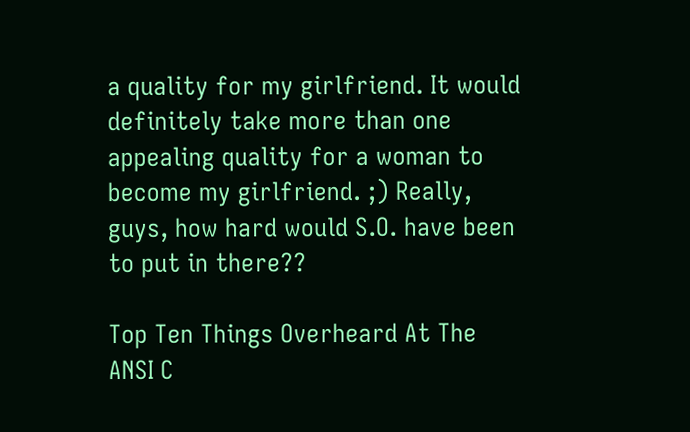a quality for my girlfriend. It would definitely take more than one appealing quality for a woman to become my girlfriend. ;) Really, guys, how hard would S.O. have been to put in there??

Top Ten Things Overheard At The ANSI C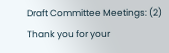Draft Committee Meetings: (2) Thank you for your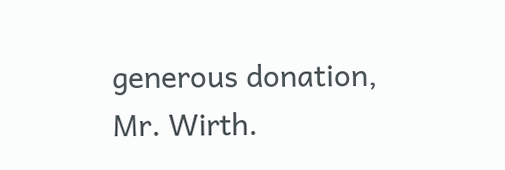generous donation, Mr. Wirth.